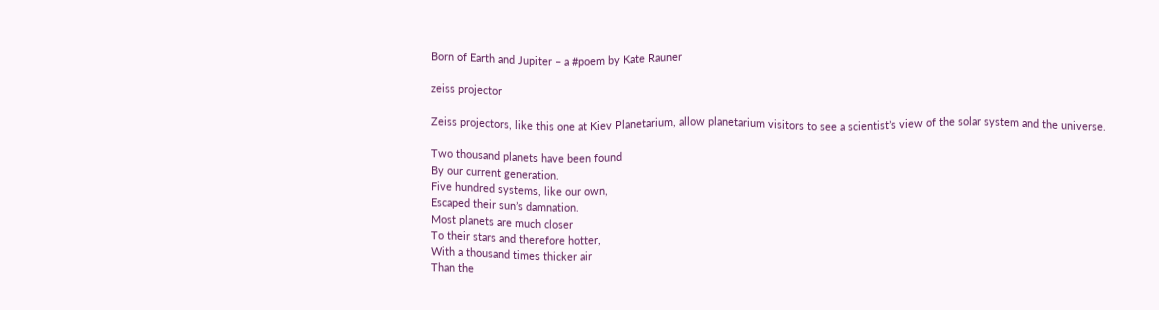Born of Earth and Jupiter – a #poem by Kate Rauner

zeiss projector

Zeiss projectors, like this one at Kiev Planetarium, allow planetarium visitors to see a scientist’s view of the solar system and the universe.

Two thousand planets have been found
By our current generation.
Five hundred systems, like our own,
Escaped their sun’s damnation.
Most planets are much closer
To their stars and therefore hotter,
With a thousand times thicker air
Than the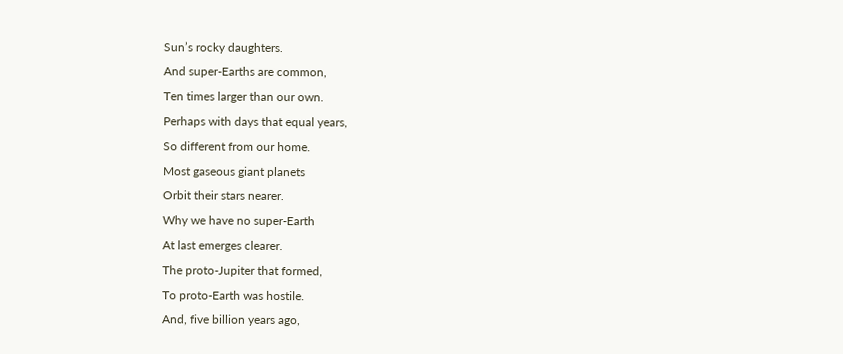Sun’s rocky daughters.
And super-Earths are common,
Ten times larger than our own.
Perhaps with days that equal years,
So different from our home.
Most gaseous giant planets
Orbit their stars nearer.
Why we have no super-Earth
At last emerges clearer.
The proto-Jupiter that formed,
To proto-Earth was hostile.
And, five billion years ago,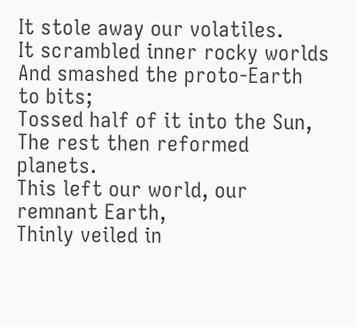It stole away our volatiles.
It scrambled inner rocky worlds
And smashed the proto-Earth to bits;
Tossed half of it into the Sun,
The rest then reformed planets.
This left our world, our remnant Earth,
Thinly veiled in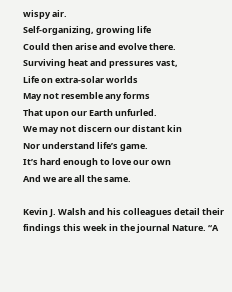wispy air.
Self-organizing, growing life
Could then arise and evolve there.
Surviving heat and pressures vast,
Life on extra-solar worlds
May not resemble any forms
That upon our Earth unfurled.
We may not discern our distant kin
Nor understand life’s game.
It’s hard enough to love our own
And we are all the same.

Kevin J. Walsh and his colleagues detail their findings this week in the journal Nature. “A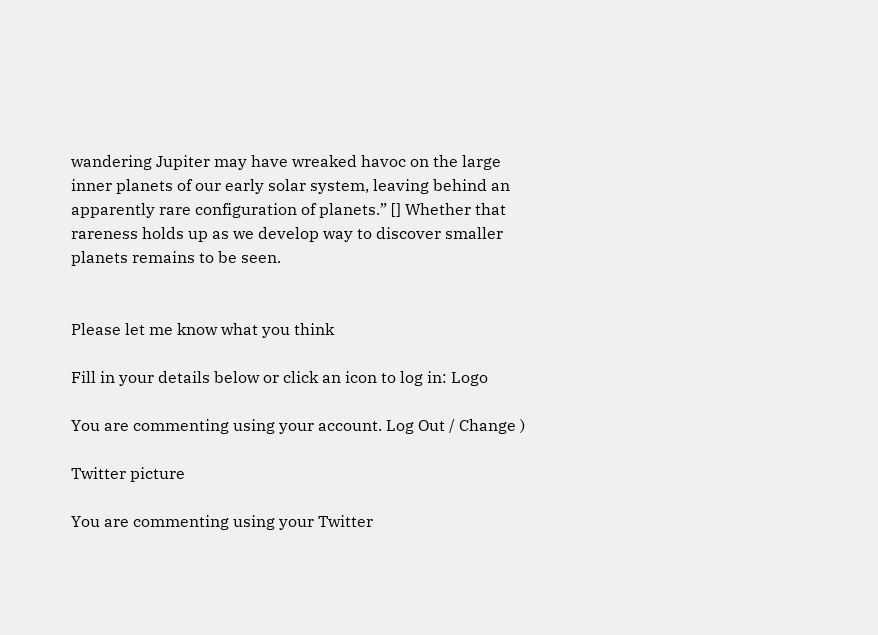wandering Jupiter may have wreaked havoc on the large inner planets of our early solar system, leaving behind an apparently rare configuration of planets.” [] Whether that rareness holds up as we develop way to discover smaller planets remains to be seen.


Please let me know what you think

Fill in your details below or click an icon to log in: Logo

You are commenting using your account. Log Out / Change )

Twitter picture

You are commenting using your Twitter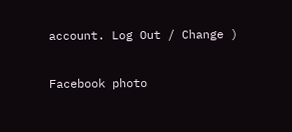account. Log Out / Change )

Facebook photo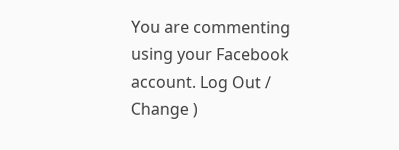You are commenting using your Facebook account. Log Out / Change )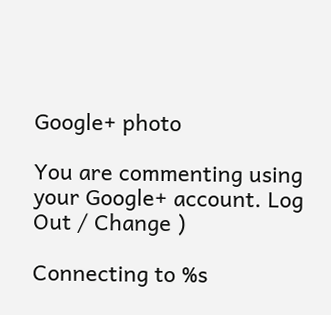Google+ photo

You are commenting using your Google+ account. Log Out / Change )

Connecting to %s